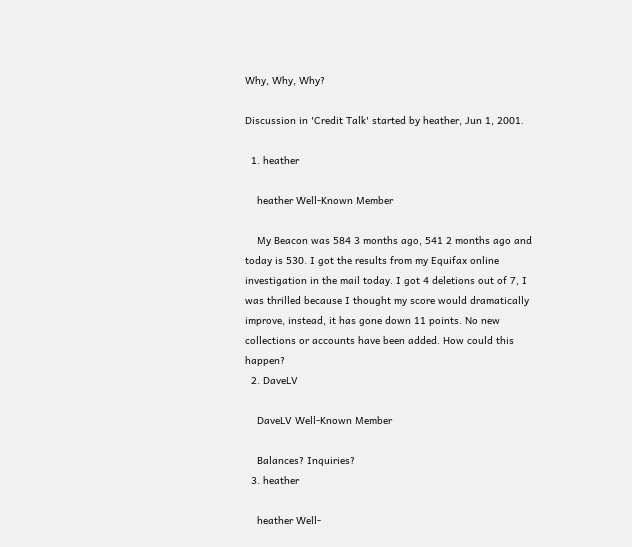Why, Why, Why?

Discussion in 'Credit Talk' started by heather, Jun 1, 2001.

  1. heather

    heather Well-Known Member

    My Beacon was 584 3 months ago, 541 2 months ago and today is 530. I got the results from my Equifax online investigation in the mail today. I got 4 deletions out of 7, I was thrilled because I thought my score would dramatically improve, instead, it has gone down 11 points. No new collections or accounts have been added. How could this happen?
  2. DaveLV

    DaveLV Well-Known Member

    Balances? Inquiries?
  3. heather

    heather Well-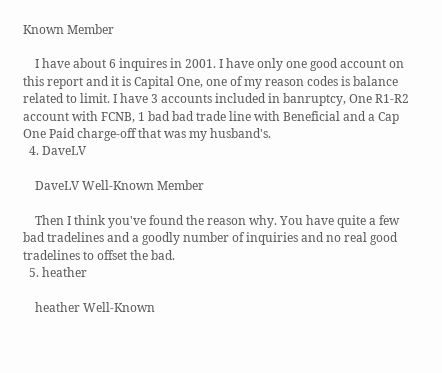Known Member

    I have about 6 inquires in 2001. I have only one good account on this report and it is Capital One, one of my reason codes is balance related to limit. I have 3 accounts included in banruptcy, One R1-R2 account with FCNB, 1 bad bad trade line with Beneficial and a Cap One Paid charge-off that was my husband's.
  4. DaveLV

    DaveLV Well-Known Member

    Then I think you've found the reason why. You have quite a few bad tradelines and a goodly number of inquiries and no real good tradelines to offset the bad.
  5. heather

    heather Well-Known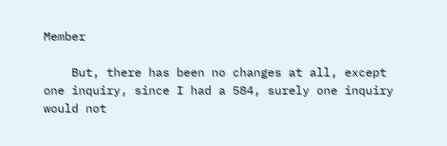Member

    But, there has been no changes at all, except one inquiry, since I had a 584, surely one inquiry would not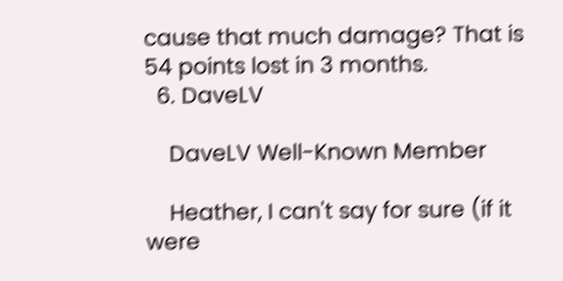cause that much damage? That is 54 points lost in 3 months.
  6. DaveLV

    DaveLV Well-Known Member

    Heather, I can't say for sure (if it were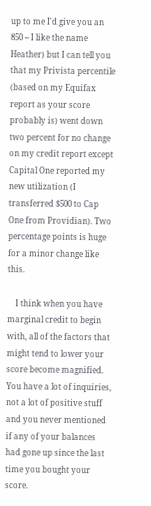up to me I'd give you an 850 -- I like the name Heather) but I can tell you that my Privista percentile (based on my Equifax report as your score probably is) went down two percent for no change on my credit report except Capital One reported my new utilization (I transferred $500 to Cap One from Providian). Two percentage points is huge for a minor change like this.

    I think when you have marginal credit to begin with, all of the factors that might tend to lower your score become magnified. You have a lot of inquiries, not a lot of positive stuff and you never mentioned if any of your balances had gone up since the last time you bought your score.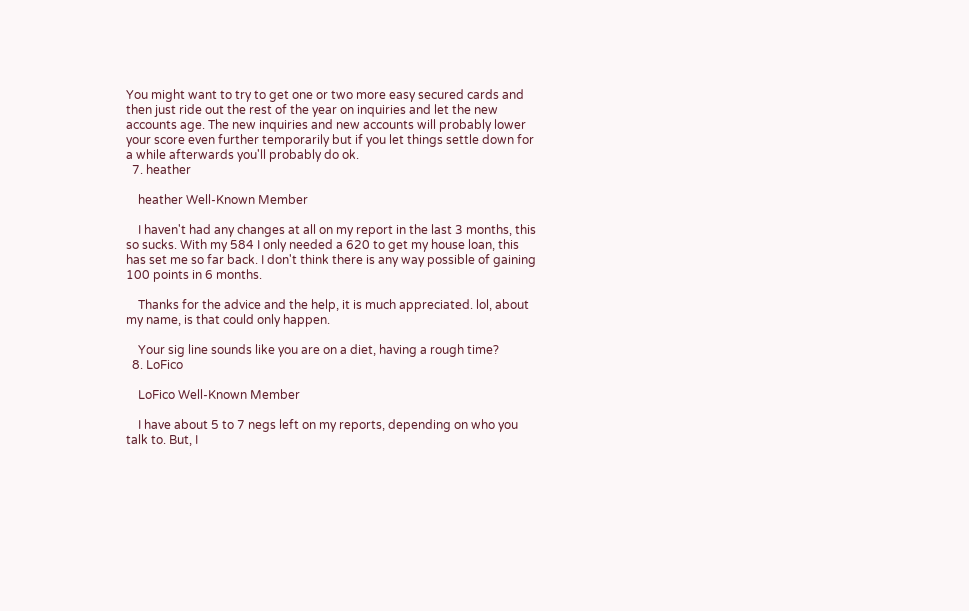You might want to try to get one or two more easy secured cards and then just ride out the rest of the year on inquiries and let the new accounts age. The new inquiries and new accounts will probably lower your score even further temporarily but if you let things settle down for a while afterwards you'll probably do ok.
  7. heather

    heather Well-Known Member

    I haven't had any changes at all on my report in the last 3 months, this so sucks. With my 584 I only needed a 620 to get my house loan, this has set me so far back. I don't think there is any way possible of gaining 100 points in 6 months.

    Thanks for the advice and the help, it is much appreciated. lol, about my name, is that could only happen.

    Your sig line sounds like you are on a diet, having a rough time?
  8. LoFico

    LoFico Well-Known Member

    I have about 5 to 7 negs left on my reports, depending on who you talk to. But, I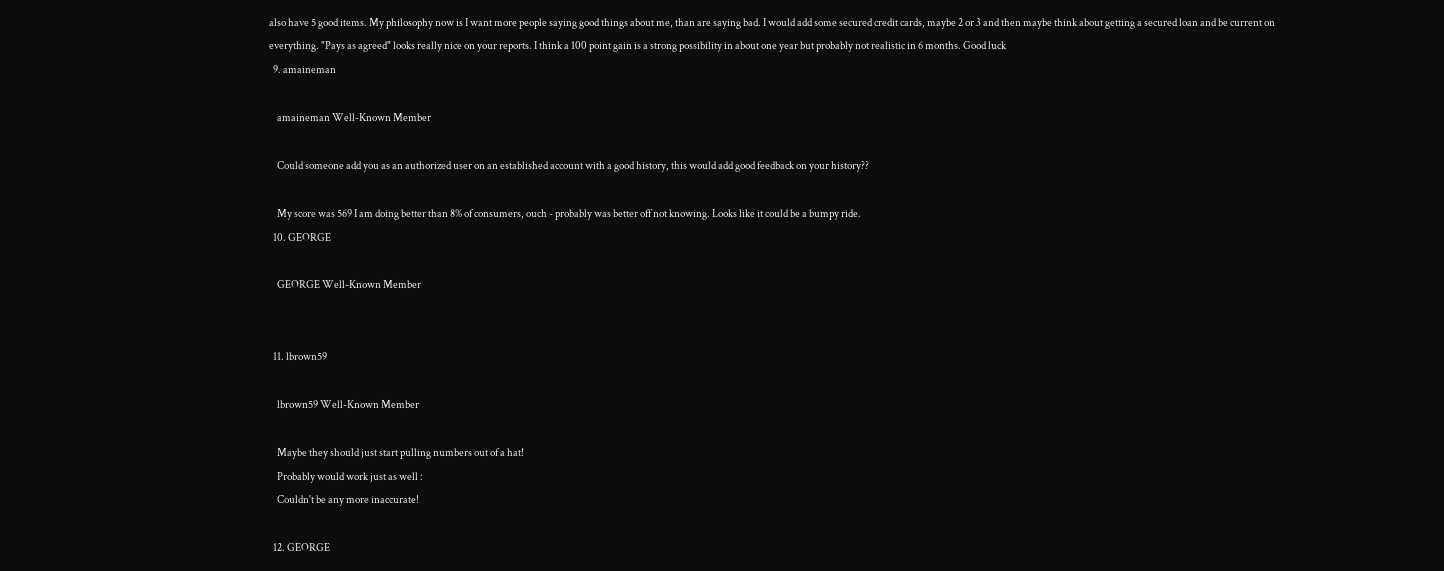also have 5 good items. My philosophy now is I want more people saying good things about me, than are saying bad. I would add some secured credit cards, maybe 2 or 3 and then maybe think about getting a secured loan and be current on everything. "Pays as agreed" looks really nice on your reports. I think a 100 point gain is a strong possibility in about one year but probably not realistic in 6 months. Good luck
  9. amaineman

    amaineman Well-Known Member

    Could someone add you as an authorized user on an established account with a good history, this would add good feedback on your history??

    My score was 569 I am doing better than 8% of consumers, ouch - probably was better off not knowing. Looks like it could be a bumpy ride.
  10. GEORGE

    GEORGE Well-Known Member


  11. lbrown59

    lbrown59 Well-Known Member

    Maybe they should just start pulling numbers out of a hat!
    Probably would work just as well :
    Couldn't be any more inaccurate!

  12. GEORGE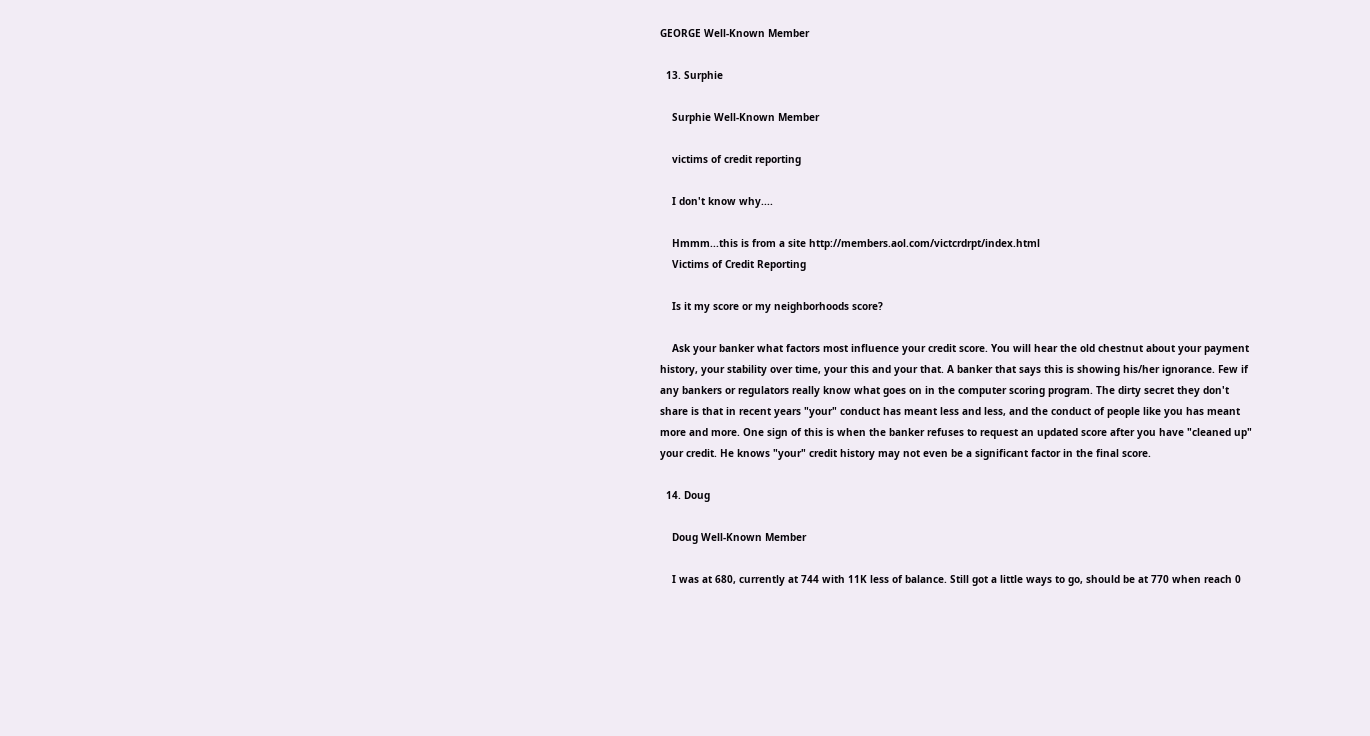GEORGE Well-Known Member

  13. Surphie

    Surphie Well-Known Member

    victims of credit reporting

    I don't know why....

    Hmmm...this is from a site http://members.aol.com/victcrdrpt/index.html
    Victims of Credit Reporting

    Is it my score or my neighborhoods score?

    Ask your banker what factors most influence your credit score. You will hear the old chestnut about your payment history, your stability over time, your this and your that. A banker that says this is showing his/her ignorance. Few if any bankers or regulators really know what goes on in the computer scoring program. The dirty secret they don't share is that in recent years "your" conduct has meant less and less, and the conduct of people like you has meant more and more. One sign of this is when the banker refuses to request an updated score after you have "cleaned up" your credit. He knows "your" credit history may not even be a significant factor in the final score.

  14. Doug

    Doug Well-Known Member

    I was at 680, currently at 744 with 11K less of balance. Still got a little ways to go, should be at 770 when reach 0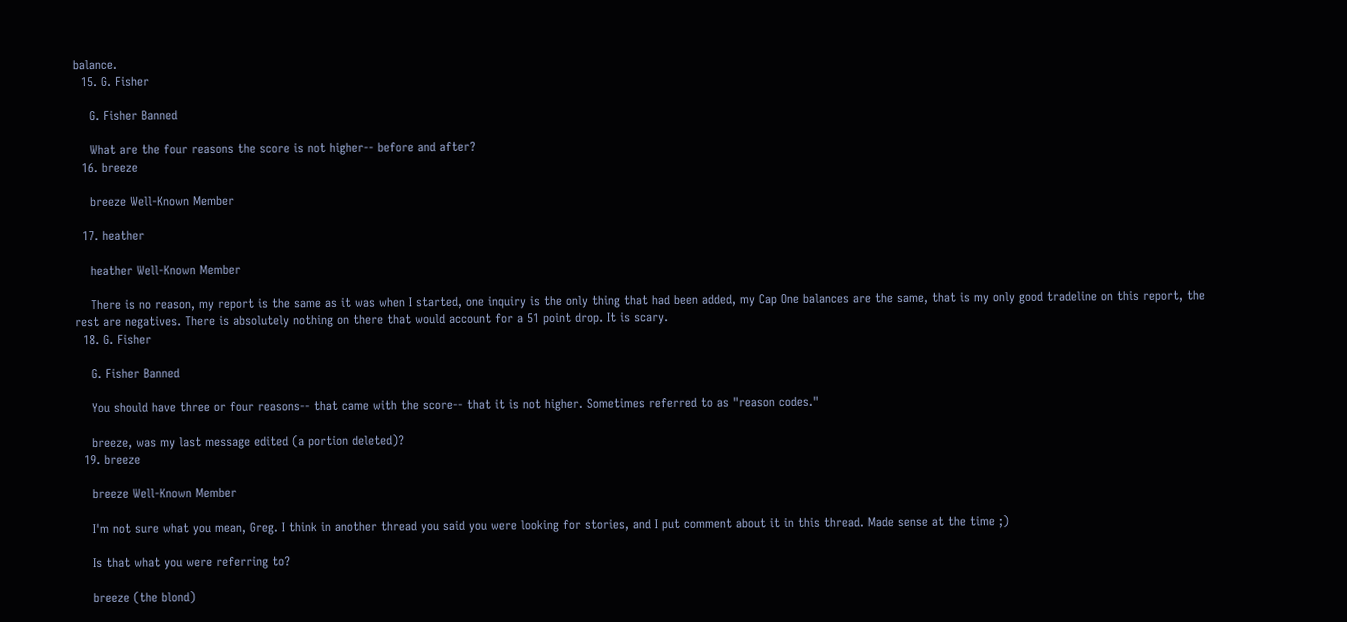balance.
  15. G. Fisher

    G. Fisher Banned

    What are the four reasons the score is not higher-- before and after?
  16. breeze

    breeze Well-Known Member

  17. heather

    heather Well-Known Member

    There is no reason, my report is the same as it was when I started, one inquiry is the only thing that had been added, my Cap One balances are the same, that is my only good tradeline on this report, the rest are negatives. There is absolutely nothing on there that would account for a 51 point drop. It is scary.
  18. G. Fisher

    G. Fisher Banned

    You should have three or four reasons-- that came with the score-- that it is not higher. Sometimes referred to as "reason codes."

    breeze, was my last message edited (a portion deleted)?
  19. breeze

    breeze Well-Known Member

    I'm not sure what you mean, Greg. I think in another thread you said you were looking for stories, and I put comment about it in this thread. Made sense at the time ;)

    Is that what you were referring to?

    breeze (the blond)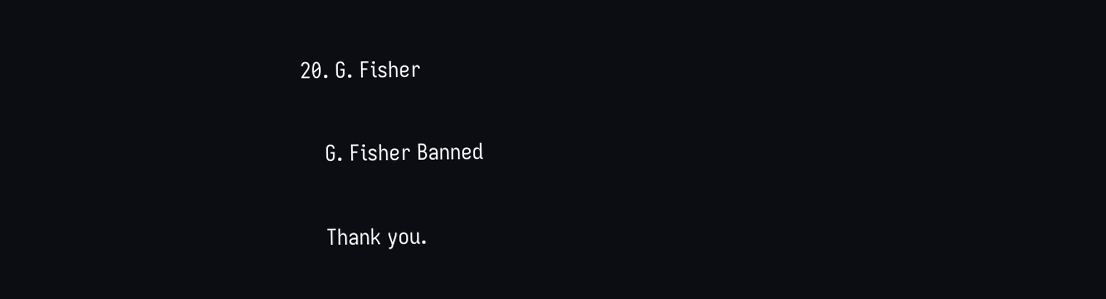20. G. Fisher

    G. Fisher Banned

    Thank you.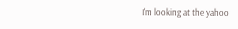I'm looking at the yahoo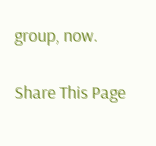group, now.

Share This Page